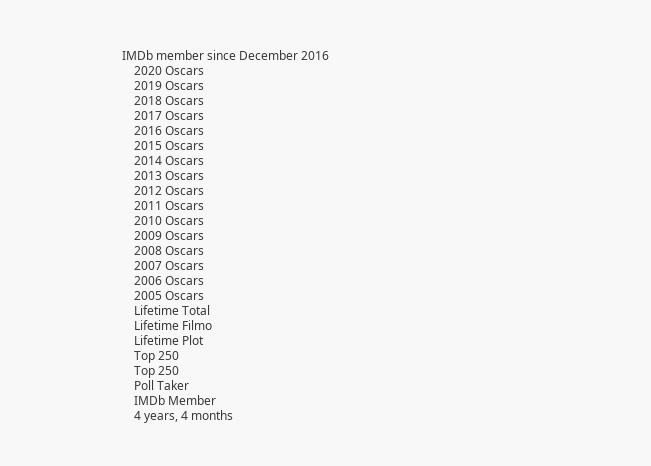IMDb member since December 2016
    2020 Oscars
    2019 Oscars
    2018 Oscars
    2017 Oscars
    2016 Oscars
    2015 Oscars
    2014 Oscars
    2013 Oscars
    2012 Oscars
    2011 Oscars
    2010 Oscars
    2009 Oscars
    2008 Oscars
    2007 Oscars
    2006 Oscars
    2005 Oscars
    Lifetime Total
    Lifetime Filmo
    Lifetime Plot
    Top 250
    Top 250
    Poll Taker
    IMDb Member
    4 years, 4 months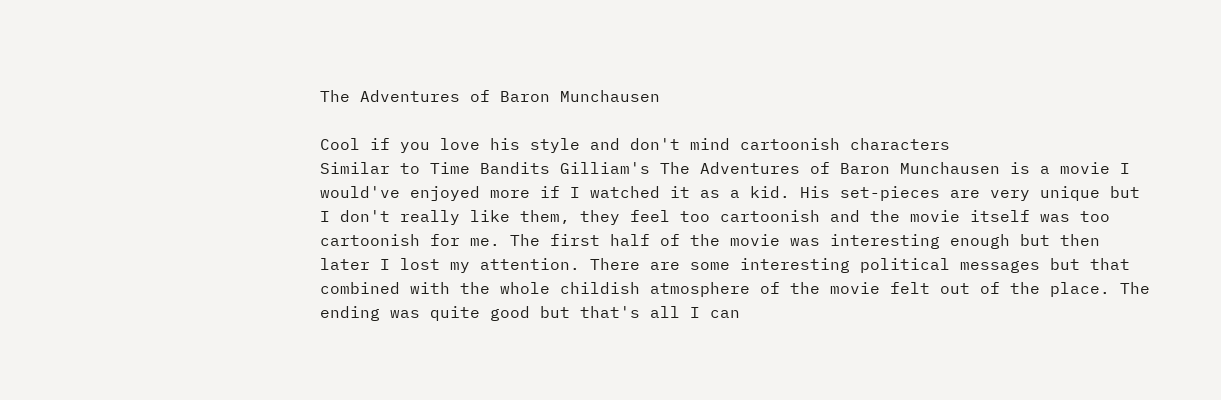The Adventures of Baron Munchausen

Cool if you love his style and don't mind cartoonish characters
Similar to Time Bandits Gilliam's The Adventures of Baron Munchausen is a movie I would've enjoyed more if I watched it as a kid. His set-pieces are very unique but I don't really like them, they feel too cartoonish and the movie itself was too cartoonish for me. The first half of the movie was interesting enough but then later I lost my attention. There are some interesting political messages but that combined with the whole childish atmosphere of the movie felt out of the place. The ending was quite good but that's all I can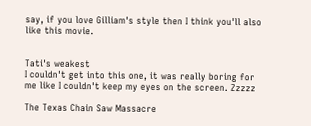say, if you love Gilliam's style then I think you'll also like this movie.


Tati's weakest
I couldn't get into this one, it was really boring for me like I couldn't keep my eyes on the screen. Zzzzz

The Texas Chain Saw Massacre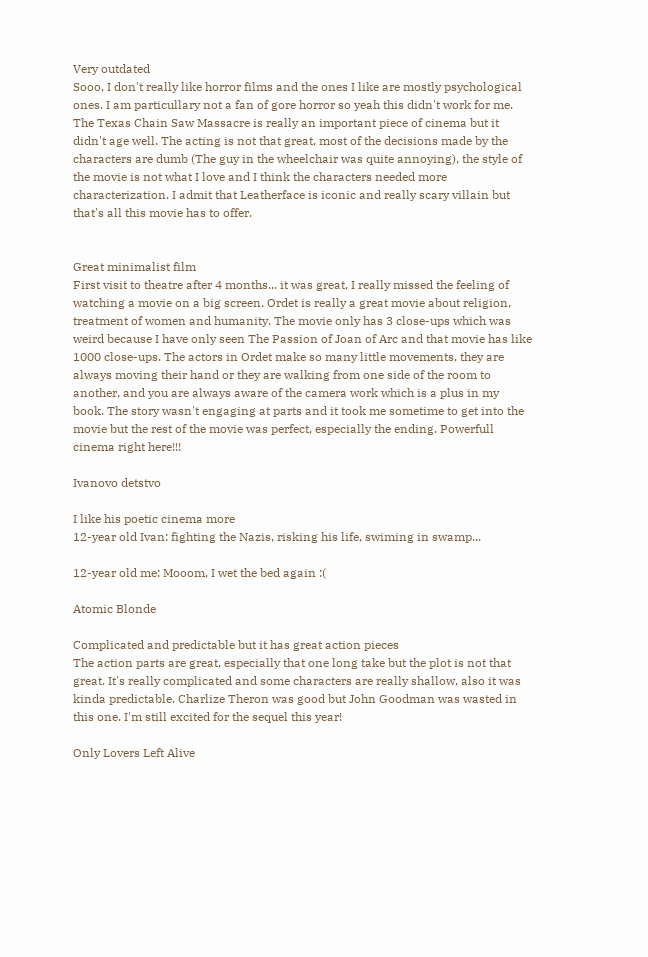Very outdated
Sooo, I don't really like horror films and the ones I like are mostly psychological ones. I am particullary not a fan of gore horror so yeah this didn't work for me. The Texas Chain Saw Massacre is really an important piece of cinema but it didn't age well. The acting is not that great, most of the decisions made by the characters are dumb (The guy in the wheelchair was quite annoying), the style of the movie is not what I love and I think the characters needed more characterization. I admit that Leatherface is iconic and really scary villain but that's all this movie has to offer.


Great minimalist film
First visit to theatre after 4 months... it was great, I really missed the feeling of watching a movie on a big screen. Ordet is really a great movie about religion, treatment of women and humanity. The movie only has 3 close-ups which was weird because I have only seen The Passion of Joan of Arc and that movie has like 1000 close-ups. The actors in Ordet make so many little movements, they are always moving their hand or they are walking from one side of the room to another, and you are always aware of the camera work which is a plus in my book. The story wasn't engaging at parts and it took me sometime to get into the movie but the rest of the movie was perfect, especially the ending. Powerfull cinema right here!!!

Ivanovo detstvo

I like his poetic cinema more
12-year old Ivan: fighting the Nazis, risking his life, swiming in swamp...

12-year old me: Mooom, I wet the bed again :(

Atomic Blonde

Complicated and predictable but it has great action pieces
The action parts are great, especially that one long take but the plot is not that great. It's really complicated and some characters are really shallow, also it was kinda predictable. Charlize Theron was good but John Goodman was wasted in this one. I'm still excited for the sequel this year!

Only Lovers Left Alive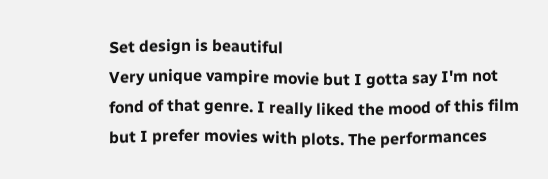Set design is beautiful
Very unique vampire movie but I gotta say I'm not fond of that genre. I really liked the mood of this film but I prefer movies with plots. The performances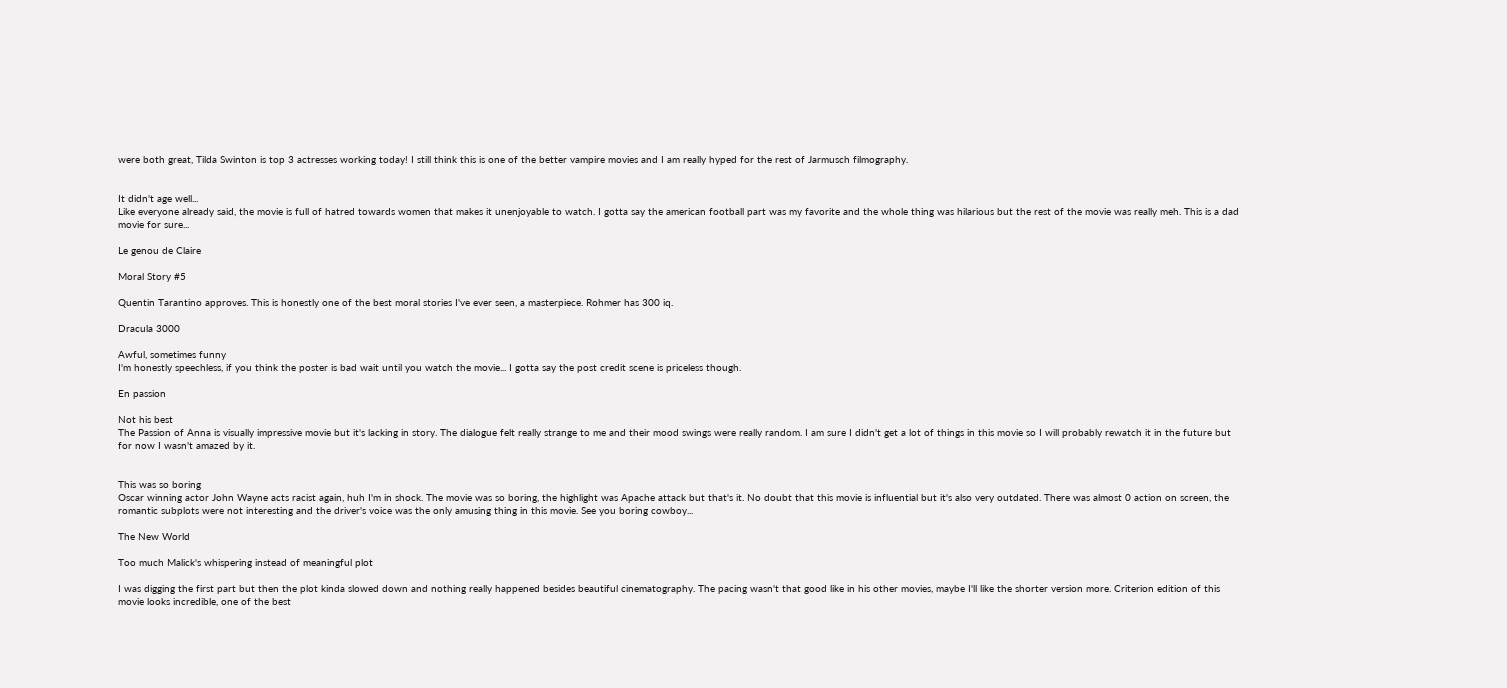were both great, Tilda Swinton is top 3 actresses working today! I still think this is one of the better vampire movies and I am really hyped for the rest of Jarmusch filmography.


It didn't age well...
Like everyone already said, the movie is full of hatred towards women that makes it unenjoyable to watch. I gotta say the american football part was my favorite and the whole thing was hilarious but the rest of the movie was really meh. This is a dad movie for sure...

Le genou de Claire

Moral Story #5

Quentin Tarantino approves. This is honestly one of the best moral stories I've ever seen, a masterpiece. Rohmer has 300 iq.

Dracula 3000

Awful, sometimes funny
I'm honestly speechless, if you think the poster is bad wait until you watch the movie... I gotta say the post credit scene is priceless though.

En passion

Not his best
The Passion of Anna is visually impressive movie but it's lacking in story. The dialogue felt really strange to me and their mood swings were really random. I am sure I didn't get a lot of things in this movie so I will probably rewatch it in the future but for now I wasn't amazed by it.


This was so boring
Oscar winning actor John Wayne acts racist again, huh I'm in shock. The movie was so boring, the highlight was Apache attack but that's it. No doubt that this movie is influential but it's also very outdated. There was almost 0 action on screen, the romantic subplots were not interesting and the driver's voice was the only amusing thing in this movie. See you boring cowboy...

The New World

Too much Malick's whispering instead of meaningful plot

I was digging the first part but then the plot kinda slowed down and nothing really happened besides beautiful cinematography. The pacing wasn't that good like in his other movies, maybe I'll like the shorter version more. Criterion edition of this movie looks incredible, one of the best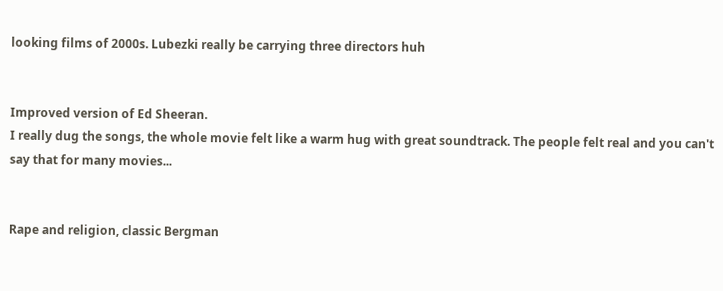looking films of 2000s. Lubezki really be carrying three directors huh


Improved version of Ed Sheeran.
I really dug the songs, the whole movie felt like a warm hug with great soundtrack. The people felt real and you can't say that for many movies...


Rape and religion, classic Bergman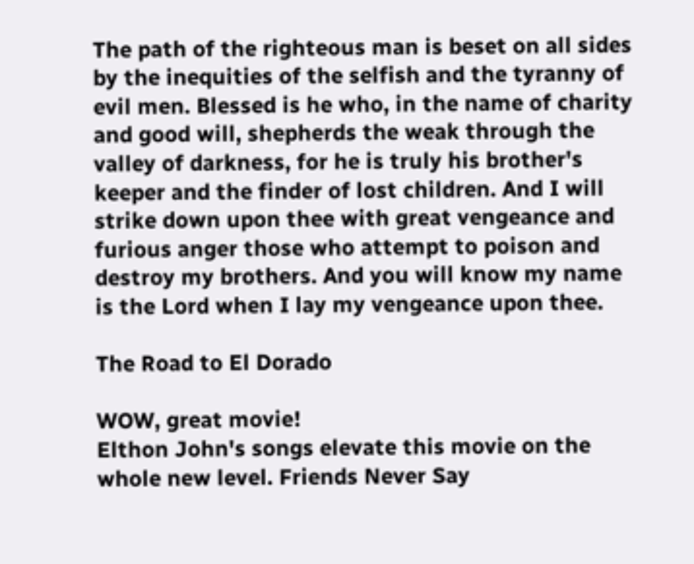The path of the righteous man is beset on all sides by the inequities of the selfish and the tyranny of evil men. Blessed is he who, in the name of charity and good will, shepherds the weak through the valley of darkness, for he is truly his brother's keeper and the finder of lost children. And I will strike down upon thee with great vengeance and furious anger those who attempt to poison and destroy my brothers. And you will know my name is the Lord when I lay my vengeance upon thee.

The Road to El Dorado

WOW, great movie!
Elthon John's songs elevate this movie on the whole new level. Friends Never Say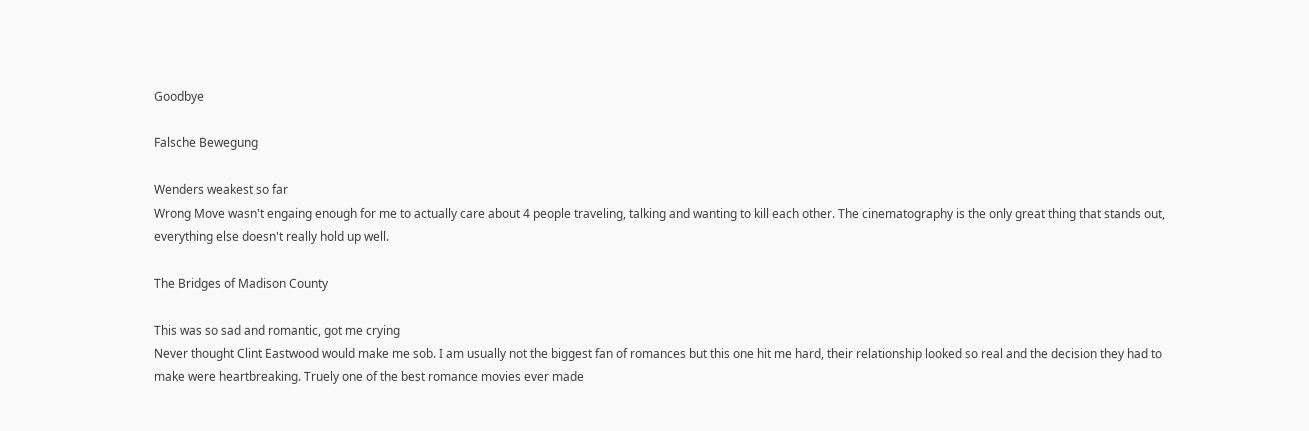Goodbye

Falsche Bewegung

Wenders weakest so far
Wrong Move wasn't engaing enough for me to actually care about 4 people traveling, talking and wanting to kill each other. The cinematography is the only great thing that stands out, everything else doesn't really hold up well.

The Bridges of Madison County

This was so sad and romantic, got me crying
Never thought Clint Eastwood would make me sob. I am usually not the biggest fan of romances but this one hit me hard, their relationship looked so real and the decision they had to make were heartbreaking. Truely one of the best romance movies ever made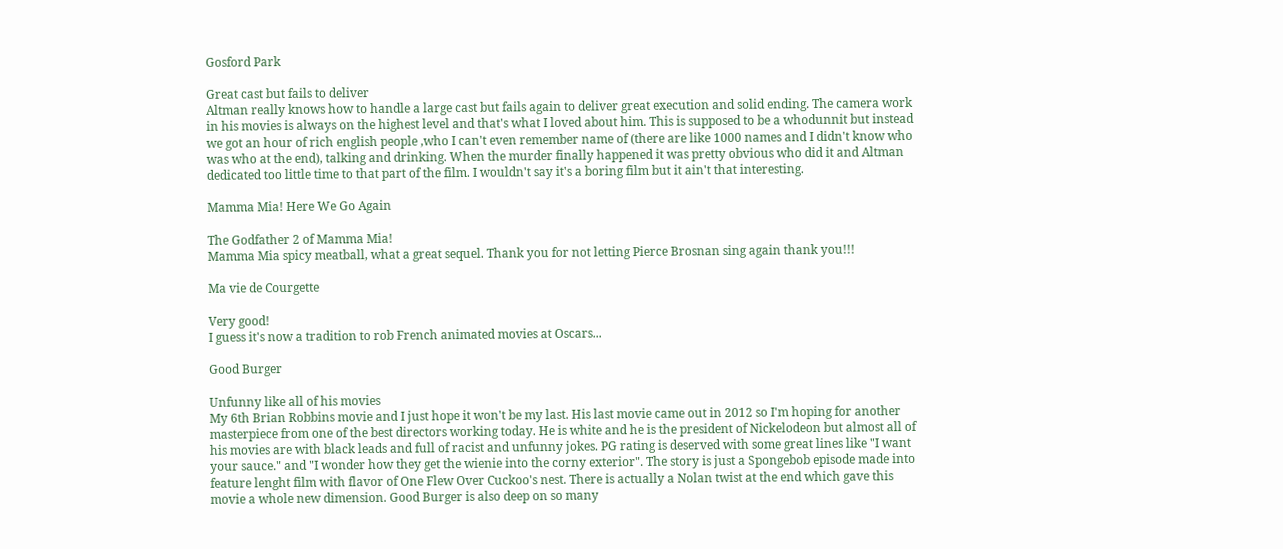Gosford Park

Great cast but fails to deliver
Altman really knows how to handle a large cast but fails again to deliver great execution and solid ending. The camera work in his movies is always on the highest level and that's what I loved about him. This is supposed to be a whodunnit but instead we got an hour of rich english people ,who I can't even remember name of (there are like 1000 names and I didn't know who was who at the end), talking and drinking. When the murder finally happened it was pretty obvious who did it and Altman dedicated too little time to that part of the film. I wouldn't say it's a boring film but it ain't that interesting.

Mamma Mia! Here We Go Again

The Godfather 2 of Mamma Mia!
Mamma Mia spicy meatball, what a great sequel. Thank you for not letting Pierce Brosnan sing again thank you!!!

Ma vie de Courgette

Very good!
I guess it's now a tradition to rob French animated movies at Oscars...

Good Burger

Unfunny like all of his movies
My 6th Brian Robbins movie and I just hope it won't be my last. His last movie came out in 2012 so I'm hoping for another masterpiece from one of the best directors working today. He is white and he is the president of Nickelodeon but almost all of his movies are with black leads and full of racist and unfunny jokes. PG rating is deserved with some great lines like "I want your sauce." and "I wonder how they get the wienie into the corny exterior". The story is just a Spongebob episode made into feature lenght film with flavor of One Flew Over Cuckoo's nest. There is actually a Nolan twist at the end which gave this movie a whole new dimension. Good Burger is also deep on so many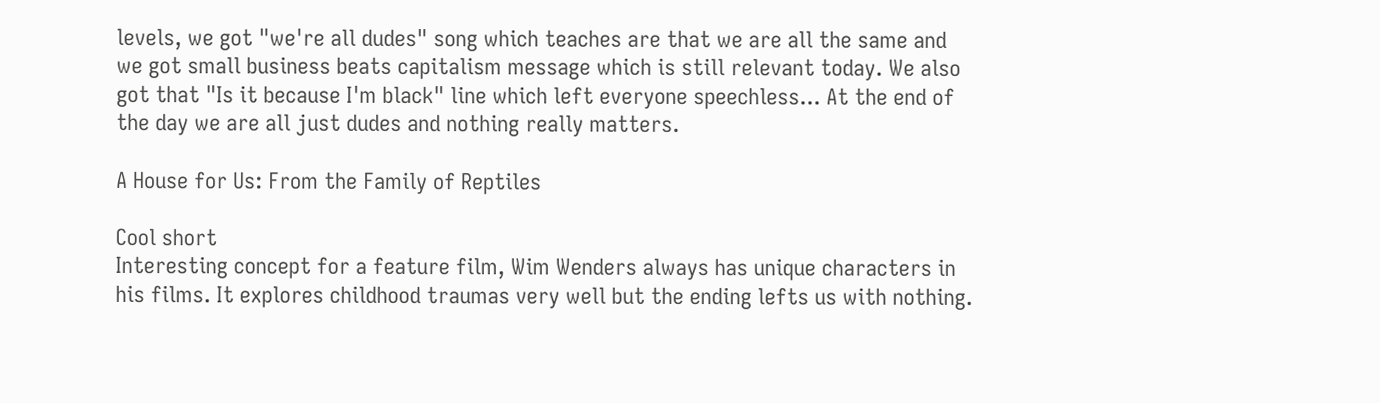levels, we got "we're all dudes" song which teaches are that we are all the same and we got small business beats capitalism message which is still relevant today. We also got that "Is it because I'm black" line which left everyone speechless... At the end of the day we are all just dudes and nothing really matters.

A House for Us: From the Family of Reptiles

Cool short
Interesting concept for a feature film, Wim Wenders always has unique characters in his films. It explores childhood traumas very well but the ending lefts us with nothing.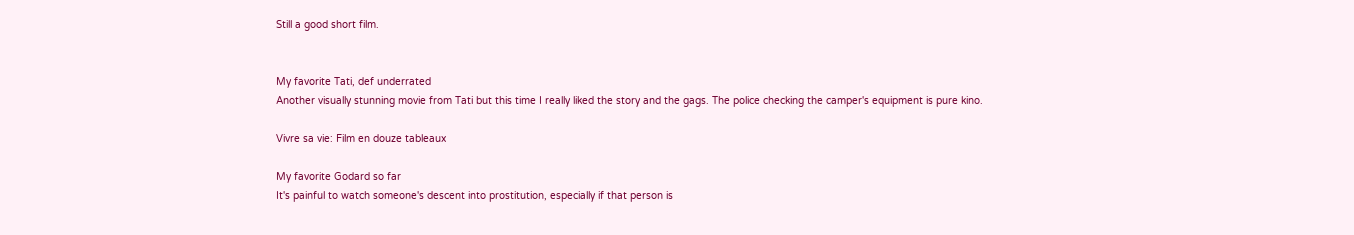Still a good short film.


My favorite Tati, def underrated
Another visually stunning movie from Tati but this time I really liked the story and the gags. The police checking the camper's equipment is pure kino.

Vivre sa vie: Film en douze tableaux

My favorite Godard so far
It's painful to watch someone's descent into prostitution, especially if that person is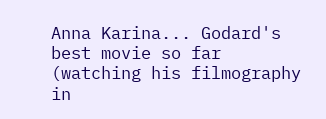Anna Karina... Godard's best movie so far (watching his filmography in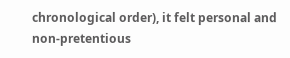chronological order), it felt personal and non-pretentious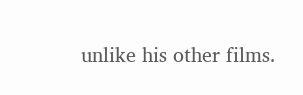unlike his other films.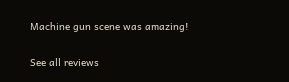Machine gun scene was amazing!

See all reviews